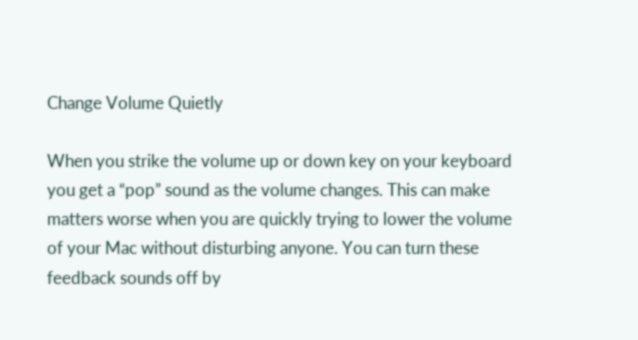Change Volume Quietly

When you strike the volume up or down key on your keyboard you get a “pop” sound as the volume changes. This can make matters worse when you are quickly trying to lower the volume of your Mac without disturbing anyone. You can turn these feedback sounds off by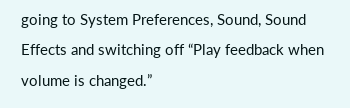going to System Preferences, Sound, Sound Effects and switching off “Play feedback when volume is changed.”